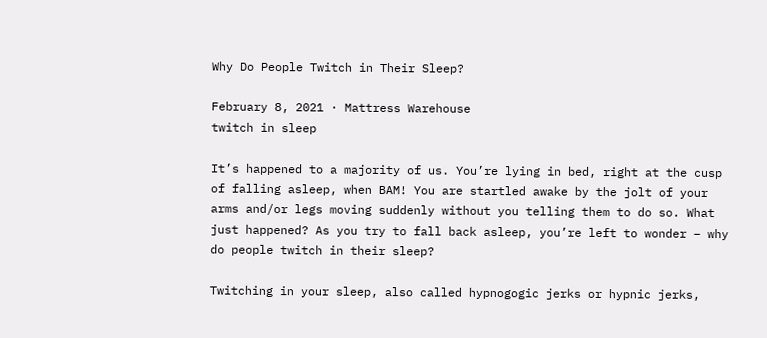Why Do People Twitch in Their Sleep?

February 8, 2021 · Mattress Warehouse
twitch in sleep

It’s happened to a majority of us. You’re lying in bed, right at the cusp of falling asleep, when BAM! You are startled awake by the jolt of your arms and/or legs moving suddenly without you telling them to do so. What just happened? As you try to fall back asleep, you’re left to wonder – why do people twitch in their sleep?

Twitching in your sleep, also called hypnogogic jerks or hypnic jerks,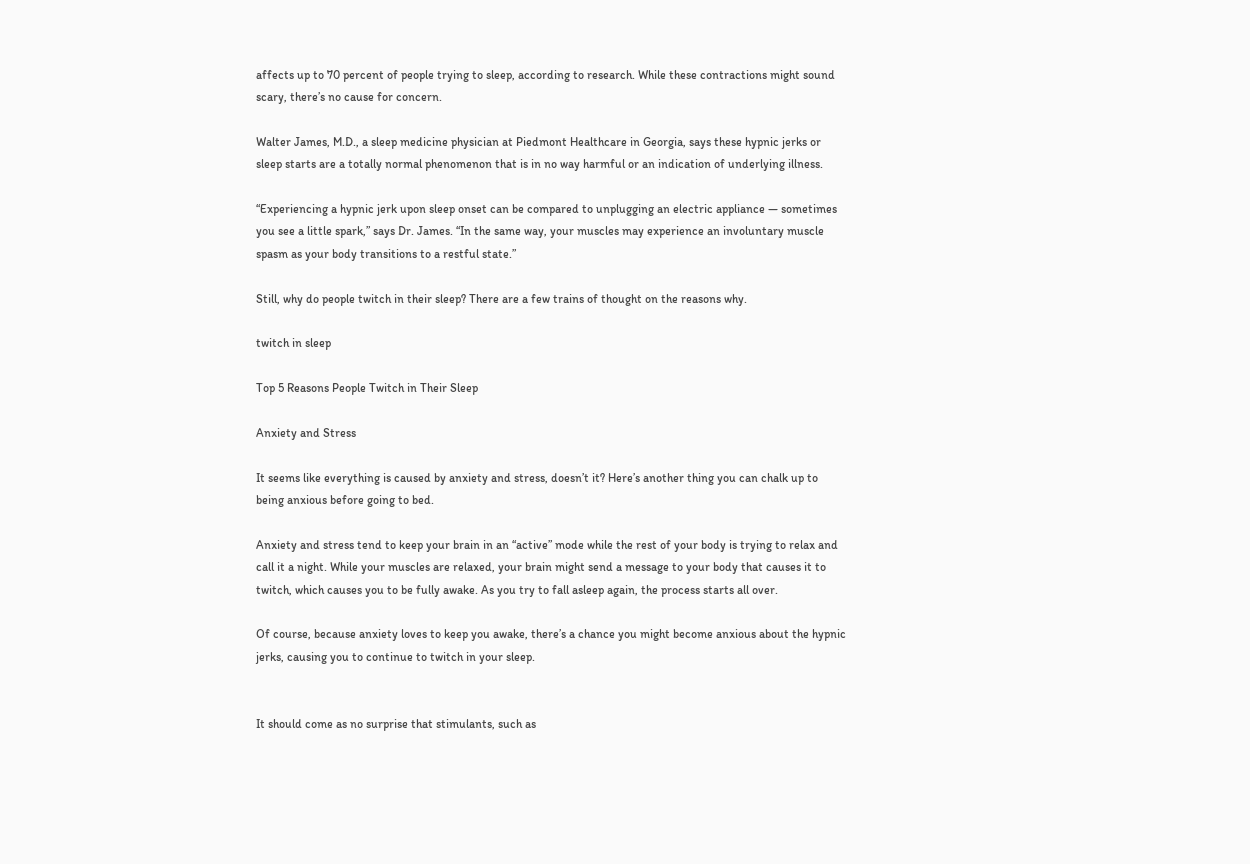affects up to 70 percent of people trying to sleep, according to research. While these contractions might sound scary, there’s no cause for concern.

Walter James, M.D., a sleep medicine physician at Piedmont Healthcare in Georgia, says these hypnic jerks or sleep starts are a totally normal phenomenon that is in no way harmful or an indication of underlying illness.

“Experiencing a hypnic jerk upon sleep onset can be compared to unplugging an electric appliance — sometimes you see a little spark,” says Dr. James. “In the same way, your muscles may experience an involuntary muscle spasm as your body transitions to a restful state.”

Still, why do people twitch in their sleep? There are a few trains of thought on the reasons why.

twitch in sleep

Top 5 Reasons People Twitch in Their Sleep

Anxiety and Stress

It seems like everything is caused by anxiety and stress, doesn’t it? Here’s another thing you can chalk up to being anxious before going to bed.

Anxiety and stress tend to keep your brain in an “active” mode while the rest of your body is trying to relax and call it a night. While your muscles are relaxed, your brain might send a message to your body that causes it to twitch, which causes you to be fully awake. As you try to fall asleep again, the process starts all over.

Of course, because anxiety loves to keep you awake, there’s a chance you might become anxious about the hypnic jerks, causing you to continue to twitch in your sleep.


It should come as no surprise that stimulants, such as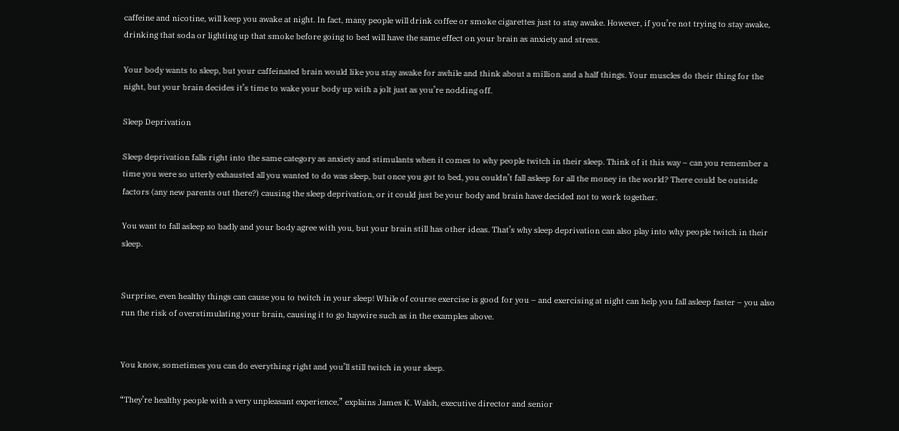caffeine and nicotine, will keep you awake at night. In fact, many people will drink coffee or smoke cigarettes just to stay awake. However, if you’re not trying to stay awake, drinking that soda or lighting up that smoke before going to bed will have the same effect on your brain as anxiety and stress.

Your body wants to sleep, but your caffeinated brain would like you stay awake for awhile and think about a million and a half things. Your muscles do their thing for the night, but your brain decides it’s time to wake your body up with a jolt just as you’re nodding off.

Sleep Deprivation

Sleep deprivation falls right into the same category as anxiety and stimulants when it comes to why people twitch in their sleep. Think of it this way – can you remember a time you were so utterly exhausted all you wanted to do was sleep, but once you got to bed, you couldn’t fall asleep for all the money in the world? There could be outside factors (any new parents out there?) causing the sleep deprivation, or it could just be your body and brain have decided not to work together.

You want to fall asleep so badly and your body agree with you, but your brain still has other ideas. That’s why sleep deprivation can also play into why people twitch in their sleep.


Surprise, even healthy things can cause you to twitch in your sleep! While of course exercise is good for you – and exercising at night can help you fall asleep faster – you also run the risk of overstimulating your brain, causing it to go haywire such as in the examples above.


You know, sometimes you can do everything right and you’ll still twitch in your sleep.

“They’re healthy people with a very unpleasant experience,” explains James K. Walsh, executive director and senior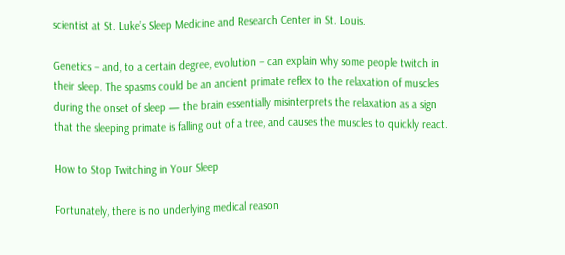scientist at St. Luke’s Sleep Medicine and Research Center in St. Louis.

Genetics – and, to a certain degree, evolution – can explain why some people twitch in their sleep. The spasms could be an ancient primate reflex to the relaxation of muscles during the onset of sleep — the brain essentially misinterprets the relaxation as a sign that the sleeping primate is falling out of a tree, and causes the muscles to quickly react.

How to Stop Twitching in Your Sleep

Fortunately, there is no underlying medical reason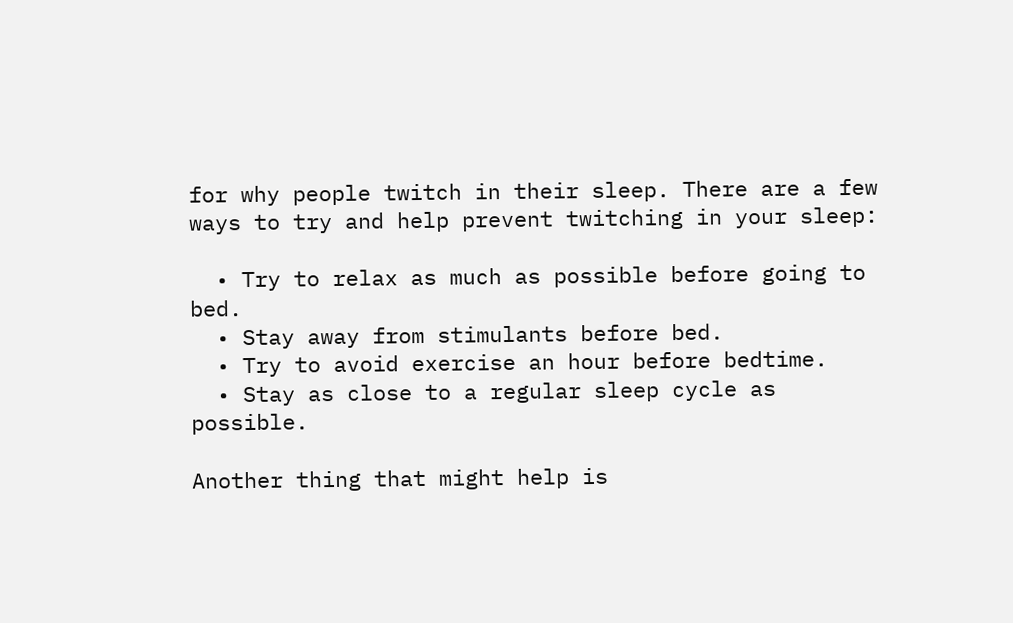for why people twitch in their sleep. There are a few ways to try and help prevent twitching in your sleep:

  • Try to relax as much as possible before going to bed.
  • Stay away from stimulants before bed.
  • Try to avoid exercise an hour before bedtime.
  • Stay as close to a regular sleep cycle as possible.

Another thing that might help is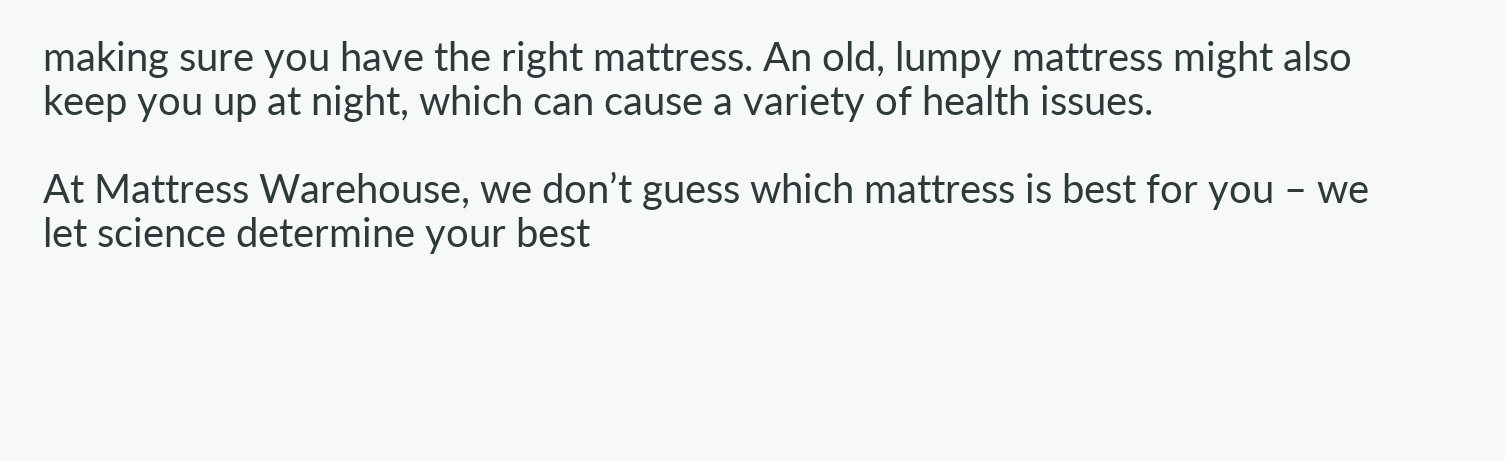making sure you have the right mattress. An old, lumpy mattress might also keep you up at night, which can cause a variety of health issues.

At Mattress Warehouse, we don’t guess which mattress is best for you – we let science determine your best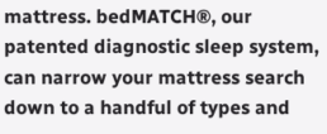mattress. bedMATCH®, our patented diagnostic sleep system, can narrow your mattress search down to a handful of types and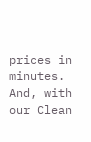prices in minutes. And, with our Clean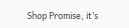Shop Promise, it’s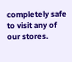completely safe to visit any of our stores.